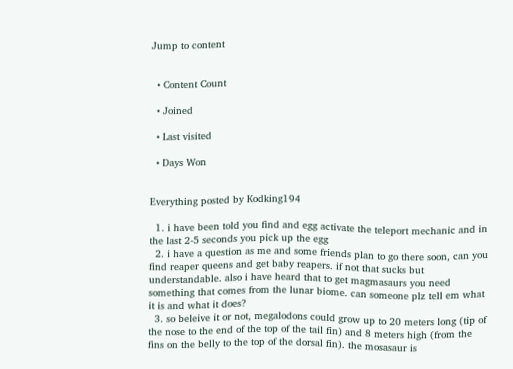Jump to content


  • Content Count

  • Joined

  • Last visited

  • Days Won


Everything posted by Kodking194

  1. i have been told you find and egg activate the teleport mechanic and in the last 2-5 seconds you pick up the egg
  2. i have a question as me and some friends plan to go there soon, can you find reaper queens and get baby reapers. if not that sucks but understandable. also i have heard that to get magmasaurs you need something that comes from the lunar biome. can someone plz tell em what it is and what it does?
  3. so beleive it or not, megalodons could grow up to 20 meters long (tip of the nose to the end of the top of the tail fin) and 8 meters high (from the fins on the belly to the top of the dorsal fin). the mosasaur is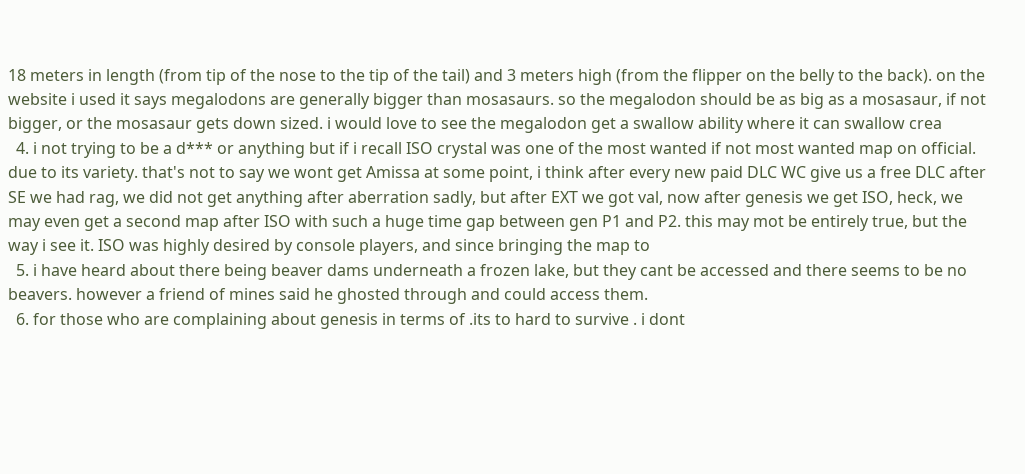18 meters in length (from tip of the nose to the tip of the tail) and 3 meters high (from the flipper on the belly to the back). on the website i used it says megalodons are generally bigger than mosasaurs. so the megalodon should be as big as a mosasaur, if not bigger, or the mosasaur gets down sized. i would love to see the megalodon get a swallow ability where it can swallow crea
  4. i not trying to be a d*** or anything but if i recall ISO crystal was one of the most wanted if not most wanted map on official. due to its variety. that's not to say we wont get Amissa at some point, i think after every new paid DLC WC give us a free DLC after SE we had rag, we did not get anything after aberration sadly, but after EXT we got val, now after genesis we get ISO, heck, we may even get a second map after ISO with such a huge time gap between gen P1 and P2. this may mot be entirely true, but the way i see it. ISO was highly desired by console players, and since bringing the map to
  5. i have heard about there being beaver dams underneath a frozen lake, but they cant be accessed and there seems to be no beavers. however a friend of mines said he ghosted through and could access them.
  6. for those who are complaining about genesis in terms of .its to hard to survive . i dont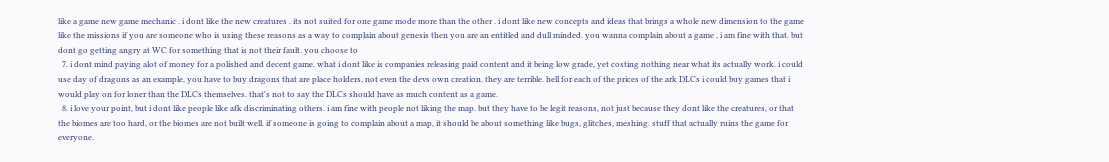like a game new game mechanic . i dont like the new creatures . its not suited for one game mode more than the other . i dont like new concepts and ideas that brings a whole new dimension to the game like the missions if you are someone who is using these reasons as a way to complain about genesis then you are an entitled and dull minded. you wanna complain about a game , i am fine with that. but dont go getting angry at WC for something that is not their fault. you choose to
  7. i dont mind paying alot of money for a polished and decent game. what i dont like is companies releasing paid content and it being low grade, yet costing nothing near what its actually work. i could use day of dragons as an example, you have to buy dragons that are place holders, not even the devs own creation. they are terrible. hell for each of the prices of the ark DLCs i could buy games that i would play on for loner than the DLCs themselves. that's not to say the DLCs should have as much content as a game.
  8. i love your point, but i dont like people like afk discriminating others. i am fine with people not liking the map. but they have to be legit reasons, not just because they dont like the creatures, or that the biomes are too hard, or the biomes are not built well. if someone is going to complain about a map, it should be about something like bugs, glitches, meshing. stuff that actually ruins the game for everyone.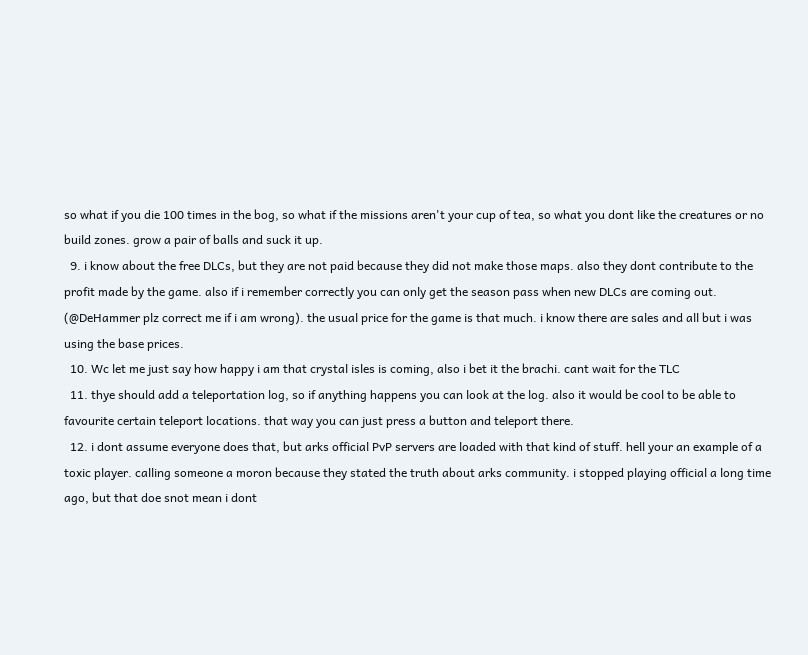so what if you die 100 times in the bog, so what if the missions aren't your cup of tea, so what you dont like the creatures or no build zones. grow a pair of balls and suck it up.
  9. i know about the free DLCs, but they are not paid because they did not make those maps. also they dont contribute to the profit made by the game. also if i remember correctly you can only get the season pass when new DLCs are coming out. (@DeHammer plz correct me if i am wrong). the usual price for the game is that much. i know there are sales and all but i was using the base prices.
  10. Wc let me just say how happy i am that crystal isles is coming, also i bet it the brachi. cant wait for the TLC
  11. thye should add a teleportation log, so if anything happens you can look at the log. also it would be cool to be able to favourite certain teleport locations. that way you can just press a button and teleport there.
  12. i dont assume everyone does that, but arks official PvP servers are loaded with that kind of stuff. hell your an example of a toxic player. calling someone a moron because they stated the truth about arks community. i stopped playing official a long time ago, but that doe snot mean i dont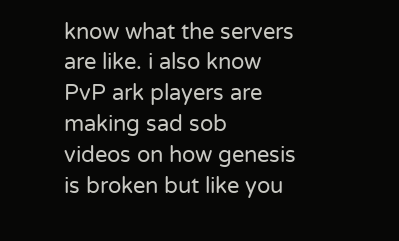know what the servers are like. i also know PvP ark players are making sad sob videos on how genesis is broken but like you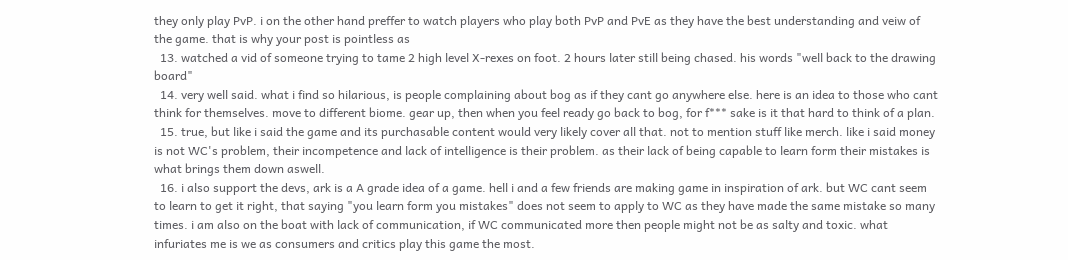they only play PvP. i on the other hand preffer to watch players who play both PvP and PvE as they have the best understanding and veiw of the game. that is why your post is pointless as
  13. watched a vid of someone trying to tame 2 high level X-rexes on foot. 2 hours later still being chased. his words "well back to the drawing board"
  14. very well said. what i find so hilarious, is people complaining about bog as if they cant go anywhere else. here is an idea to those who cant think for themselves. move to different biome. gear up, then when you feel ready go back to bog, for f*** sake is it that hard to think of a plan.
  15. true, but like i said the game and its purchasable content would very likely cover all that. not to mention stuff like merch. like i said money is not WC's problem, their incompetence and lack of intelligence is their problem. as their lack of being capable to learn form their mistakes is what brings them down aswell.
  16. i also support the devs, ark is a A grade idea of a game. hell i and a few friends are making game in inspiration of ark. but WC cant seem to learn to get it right, that saying "you learn form you mistakes" does not seem to apply to WC as they have made the same mistake so many times. i am also on the boat with lack of communication, if WC communicated more then people might not be as salty and toxic. what infuriates me is we as consumers and critics play this game the most.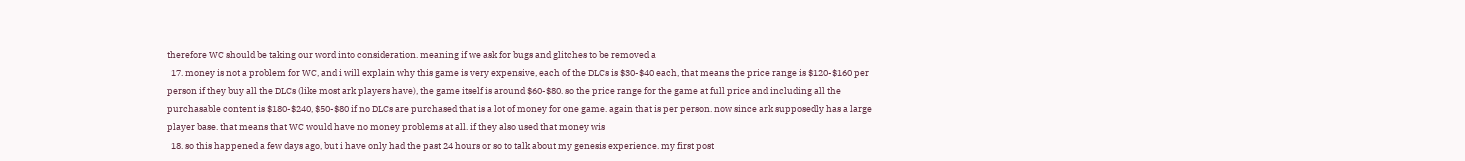therefore WC should be taking our word into consideration. meaning if we ask for bugs and glitches to be removed a
  17. money is not a problem for WC, and i will explain why this game is very expensive, each of the DLCs is $30-$40 each, that means the price range is $120-$160 per person if they buy all the DLCs (like most ark players have), the game itself is around $60-$80. so the price range for the game at full price and including all the purchasable content is $180-$240, $50-$80 if no DLCs are purchased that is a lot of money for one game. again that is per person. now since ark supposedly has a large player base. that means that WC would have no money problems at all. if they also used that money wis
  18. so this happened a few days ago, but i have only had the past 24 hours or so to talk about my genesis experience. my first post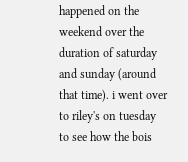happened on the weekend over the duration of saturday and sunday (around that time). i went over to riley's on tuesday to see how the bois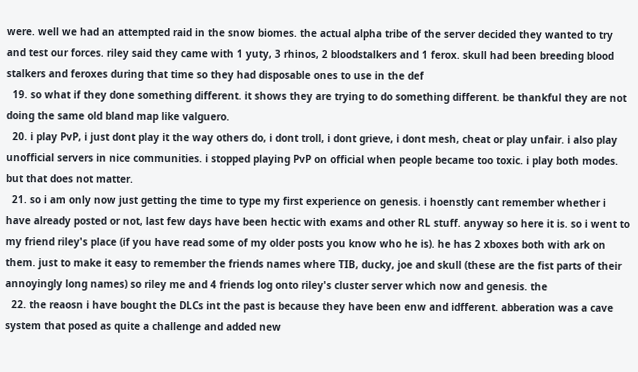were. well we had an attempted raid in the snow biomes. the actual alpha tribe of the server decided they wanted to try and test our forces. riley said they came with 1 yuty, 3 rhinos, 2 bloodstalkers and 1 ferox. skull had been breeding blood stalkers and feroxes during that time so they had disposable ones to use in the def
  19. so what if they done something different. it shows they are trying to do something different. be thankful they are not doing the same old bland map like valguero.
  20. i play PvP, i just dont play it the way others do, i dont troll, i dont grieve, i dont mesh, cheat or play unfair. i also play unofficial servers in nice communities. i stopped playing PvP on official when people became too toxic. i play both modes. but that does not matter.
  21. so i am only now just getting the time to type my first experience on genesis. i hoenstly cant remember whether i have already posted or not, last few days have been hectic with exams and other RL stuff. anyway so here it is. so i went to my friend riley's place (if you have read some of my older posts you know who he is). he has 2 xboxes both with ark on them. just to make it easy to remember the friends names where TIB, ducky, joe and skull (these are the fist parts of their annoyingly long names) so riley me and 4 friends log onto riley's cluster server which now and genesis. the
  22. the reaosn i have bought the DLCs int the past is because they have been enw and idfferent. abberation was a cave system that posed as quite a challenge and added new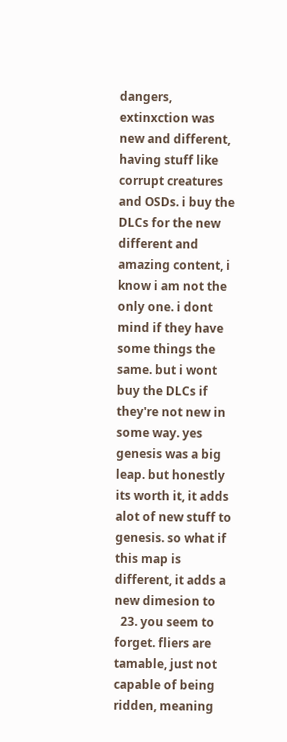dangers, extinxction was new and different, having stuff like corrupt creatures and OSDs. i buy the DLCs for the new different and amazing content, i know i am not the only one. i dont mind if they have some things the same. but i wont buy the DLCs if they're not new in some way. yes genesis was a big leap. but honestly its worth it, it adds alot of new stuff to genesis. so what if this map is different, it adds a new dimesion to
  23. you seem to forget. fliers are tamable, just not capable of being ridden, meaning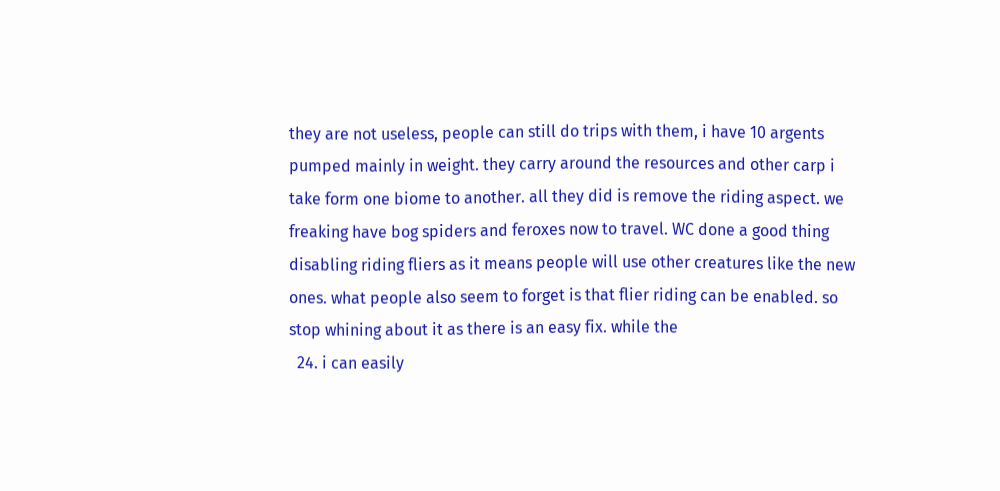they are not useless, people can still do trips with them, i have 10 argents pumped mainly in weight. they carry around the resources and other carp i take form one biome to another. all they did is remove the riding aspect. we freaking have bog spiders and feroxes now to travel. WC done a good thing disabling riding fliers as it means people will use other creatures like the new ones. what people also seem to forget is that flier riding can be enabled. so stop whining about it as there is an easy fix. while the
  24. i can easily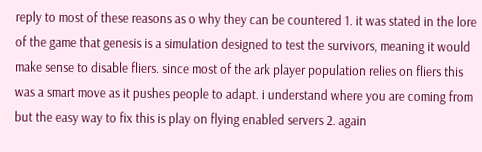reply to most of these reasons as o why they can be countered 1. it was stated in the lore of the game that genesis is a simulation designed to test the survivors, meaning it would make sense to disable fliers. since most of the ark player population relies on fliers this was a smart move as it pushes people to adapt. i understand where you are coming from but the easy way to fix this is play on flying enabled servers 2. again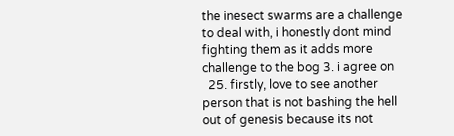the inesect swarms are a challenge to deal with, i honestly dont mind fighting them as it adds more challenge to the bog 3. i agree on
  25. firstly, love to see another person that is not bashing the hell out of genesis because its not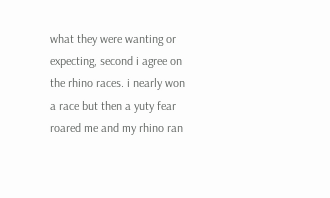what they were wanting or expecting, second i agree on the rhino races. i nearly won a race but then a yuty fear roared me and my rhino ran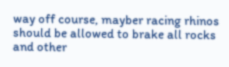way off course, mayber racing rhinos should be allowed to brake all rocks and other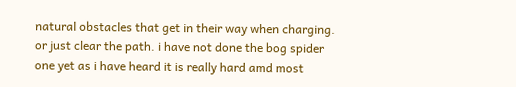natural obstacles that get in their way when charging. or just clear the path. i have not done the bog spider one yet as i have heard it is really hard amd most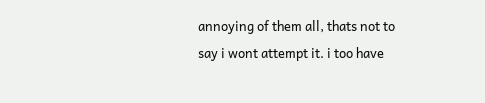annoying of them all, thats not to say i wont attempt it. i too have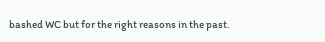bashed WC but for the right reasons in the past.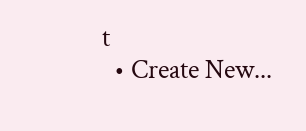t
  • Create New...